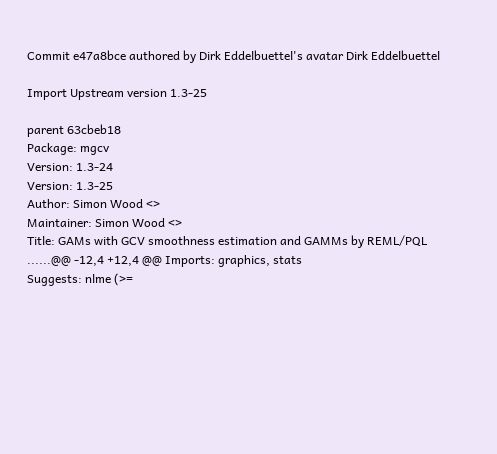Commit e47a8bce authored by Dirk Eddelbuettel's avatar Dirk Eddelbuettel

Import Upstream version 1.3-25

parent 63cbeb18
Package: mgcv
Version: 1.3-24
Version: 1.3-25
Author: Simon Wood <>
Maintainer: Simon Wood <>
Title: GAMs with GCV smoothness estimation and GAMMs by REML/PQL
......@@ -12,4 +12,4 @@ Imports: graphics, stats
Suggests: nlme (>=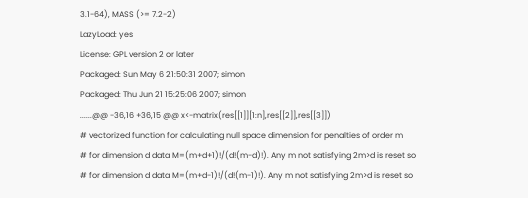3.1-64), MASS (>= 7.2-2)
LazyLoad: yes
License: GPL version 2 or later
Packaged: Sun May 6 21:50:31 2007; simon
Packaged: Thu Jun 21 15:25:06 2007; simon
......@@ -36,16 +36,15 @@ x<-matrix(res[[1]][1:n],res[[2]],res[[3]])
# vectorized function for calculating null space dimension for penalties of order m
# for dimension d data M=(m+d+1)!/(d!(m-d)!). Any m not satisfying 2m>d is reset so
# for dimension d data M=(m+d-1)!/(d!(m-1)!). Any m not satisfying 2m>d is reset so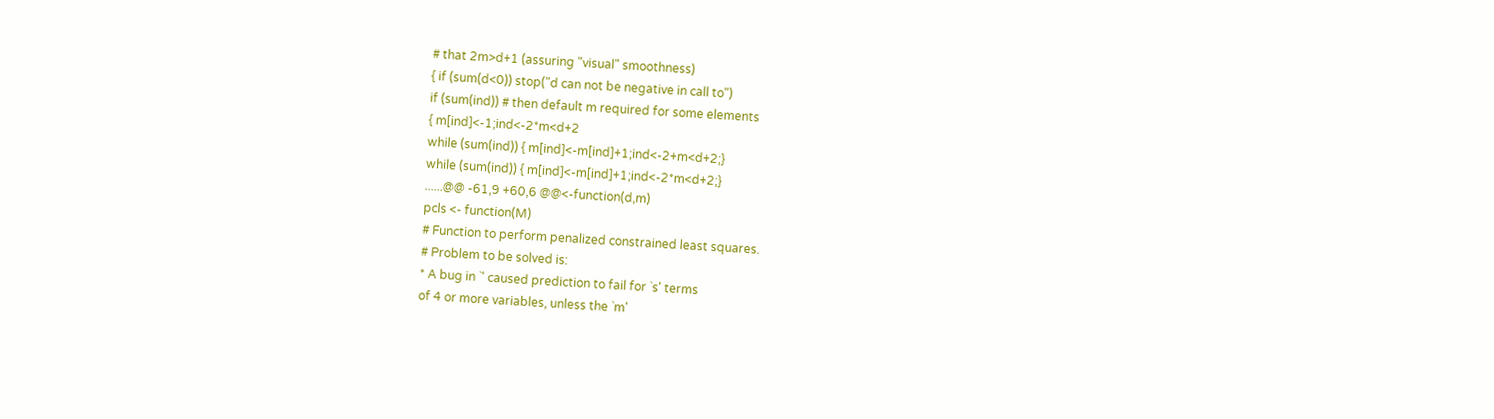# that 2m>d+1 (assuring "visual" smoothness)
{ if (sum(d<0)) stop("d can not be negative in call to")
if (sum(ind)) # then default m required for some elements
{ m[ind]<-1;ind<-2*m<d+2
while (sum(ind)) { m[ind]<-m[ind]+1;ind<-2+m<d+2;}
while (sum(ind)) { m[ind]<-m[ind]+1;ind<-2*m<d+2;}
......@@ -61,9 +60,6 @@<-function(d,m)
pcls <- function(M)
# Function to perform penalized constrained least squares.
# Problem to be solved is:
* A bug in `' caused prediction to fail for `s' terms
of 4 or more variables, unless the `m'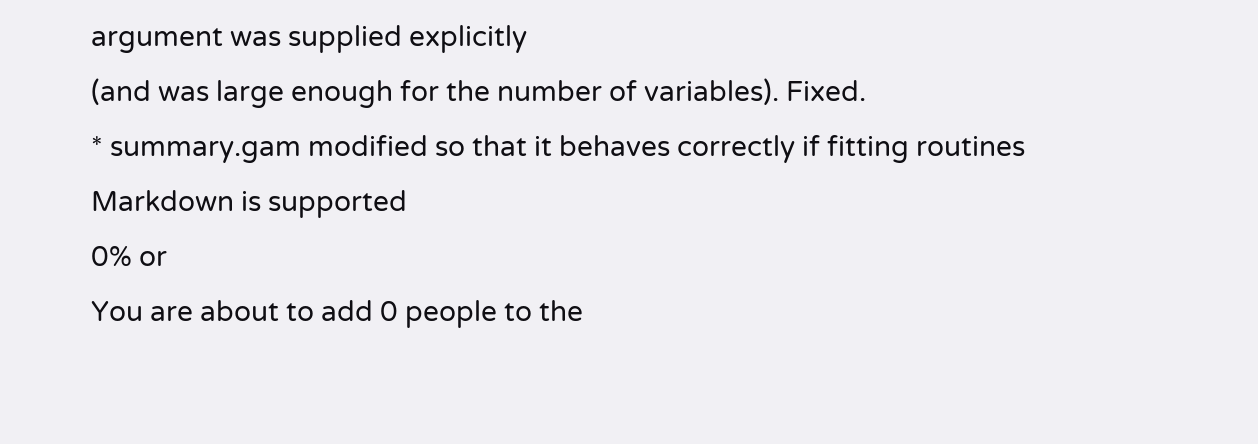argument was supplied explicitly
(and was large enough for the number of variables). Fixed.
* summary.gam modified so that it behaves correctly if fitting routines
Markdown is supported
0% or
You are about to add 0 people to the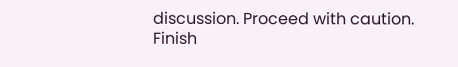discussion. Proceed with caution.
Finish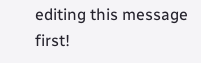editing this message first!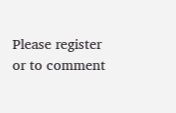Please register or to comment